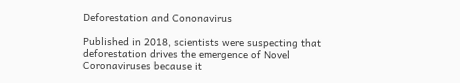Deforestation and Cononavirus

Published in 2018, scientists were suspecting that deforestation drives the emergence of Novel Coronaviruses because it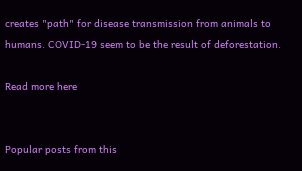creates "path" for disease transmission from animals to humans. COVID-19 seem to be the result of deforestation.

Read more here


Popular posts from this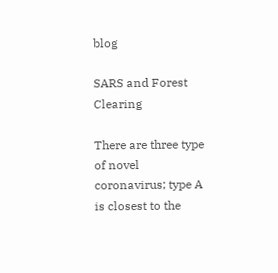blog

SARS and Forest Clearing

There are three type of novel coronavirus; type A is closest to the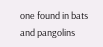one found in bats and pangolins